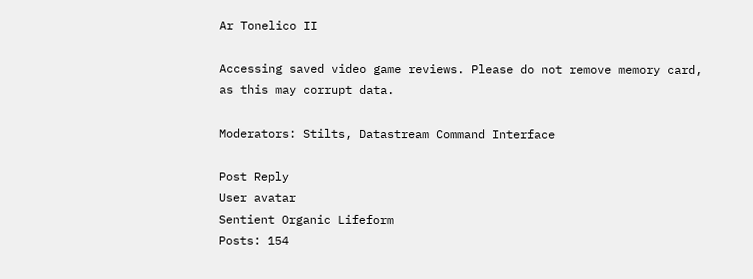Ar Tonelico II

Accessing saved video game reviews. Please do not remove memory card, as this may corrupt data.

Moderators: Stilts, Datastream Command Interface

Post Reply
User avatar
Sentient Organic Lifeform
Posts: 154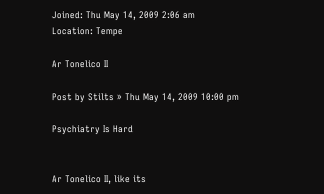Joined: Thu May 14, 2009 2:06 am
Location: Tempe

Ar Tonelico II

Post by Stilts » Thu May 14, 2009 10:00 pm

Psychiatry Is Hard


Ar Tonelico II, like its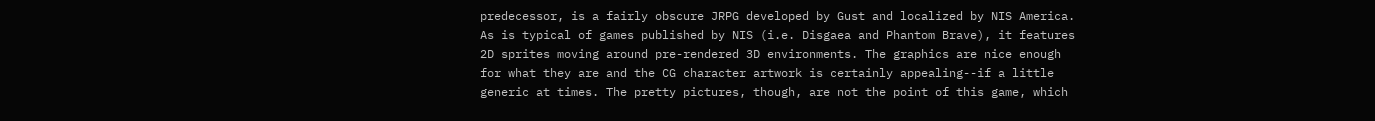predecessor, is a fairly obscure JRPG developed by Gust and localized by NIS America. As is typical of games published by NIS (i.e. Disgaea and Phantom Brave), it features 2D sprites moving around pre-rendered 3D environments. The graphics are nice enough for what they are and the CG character artwork is certainly appealing--if a little generic at times. The pretty pictures, though, are not the point of this game, which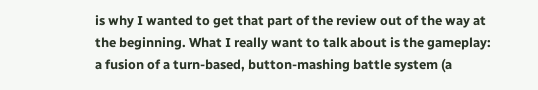is why I wanted to get that part of the review out of the way at the beginning. What I really want to talk about is the gameplay: a fusion of a turn-based, button-mashing battle system (a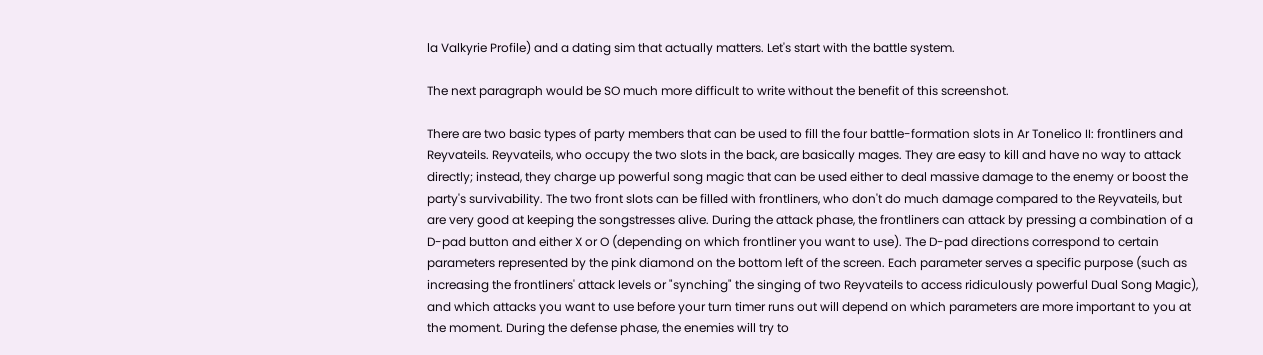la Valkyrie Profile) and a dating sim that actually matters. Let's start with the battle system.

The next paragraph would be SO much more difficult to write without the benefit of this screenshot.

There are two basic types of party members that can be used to fill the four battle-formation slots in Ar Tonelico II: frontliners and Reyvateils. Reyvateils, who occupy the two slots in the back, are basically mages. They are easy to kill and have no way to attack directly; instead, they charge up powerful song magic that can be used either to deal massive damage to the enemy or boost the party's survivability. The two front slots can be filled with frontliners, who don't do much damage compared to the Reyvateils, but are very good at keeping the songstresses alive. During the attack phase, the frontliners can attack by pressing a combination of a D-pad button and either X or O (depending on which frontliner you want to use). The D-pad directions correspond to certain parameters represented by the pink diamond on the bottom left of the screen. Each parameter serves a specific purpose (such as increasing the frontliners' attack levels or "synching" the singing of two Reyvateils to access ridiculously powerful Dual Song Magic), and which attacks you want to use before your turn timer runs out will depend on which parameters are more important to you at the moment. During the defense phase, the enemies will try to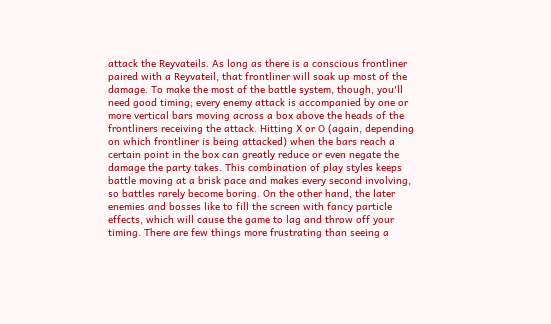attack the Reyvateils. As long as there is a conscious frontliner paired with a Reyvateil, that frontliner will soak up most of the damage. To make the most of the battle system, though, you'll need good timing; every enemy attack is accompanied by one or more vertical bars moving across a box above the heads of the frontliners receiving the attack. Hitting X or O (again, depending on which frontliner is being attacked) when the bars reach a certain point in the box can greatly reduce or even negate the damage the party takes. This combination of play styles keeps battle moving at a brisk pace and makes every second involving, so battles rarely become boring. On the other hand, the later enemies and bosses like to fill the screen with fancy particle effects, which will cause the game to lag and throw off your timing. There are few things more frustrating than seeing a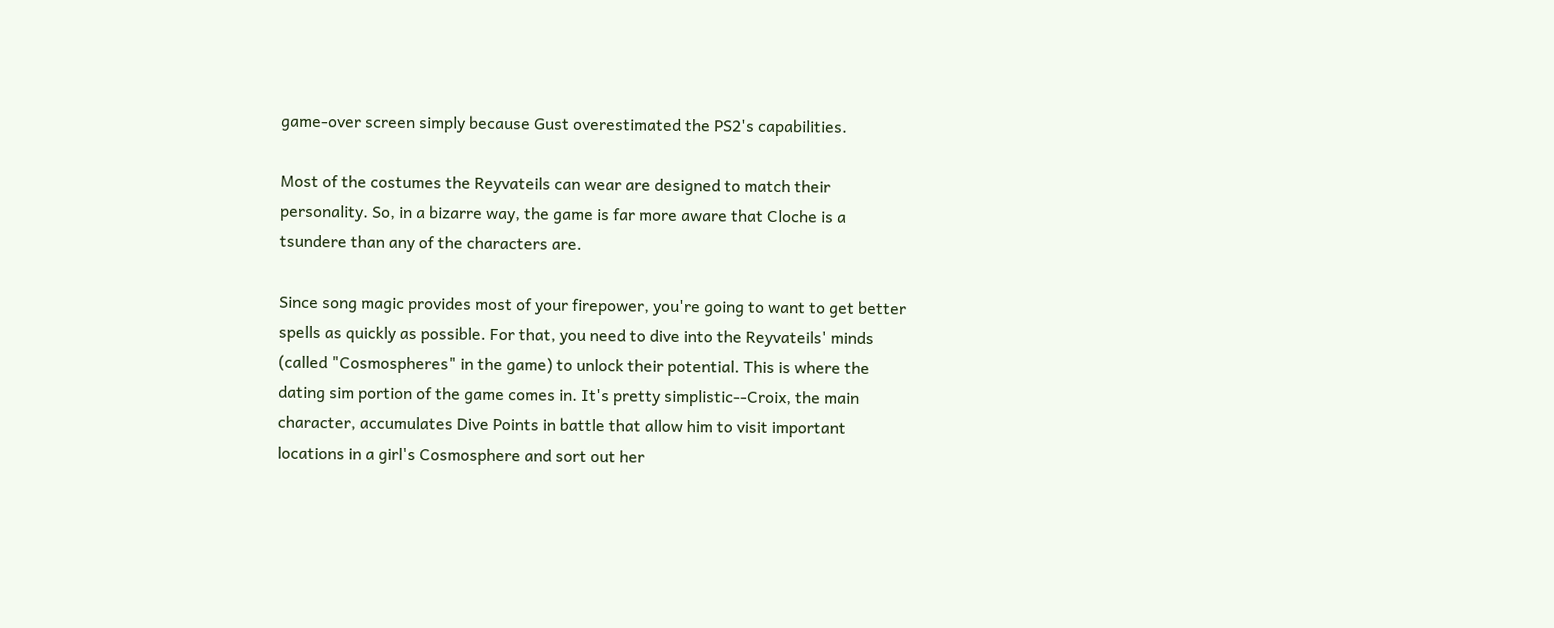game-over screen simply because Gust overestimated the PS2's capabilities.

Most of the costumes the Reyvateils can wear are designed to match their personality. So, in a bizarre way, the game is far more aware that Cloche is a tsundere than any of the characters are.

Since song magic provides most of your firepower, you're going to want to get better spells as quickly as possible. For that, you need to dive into the Reyvateils' minds (called "Cosmospheres" in the game) to unlock their potential. This is where the dating sim portion of the game comes in. It's pretty simplistic--Croix, the main character, accumulates Dive Points in battle that allow him to visit important locations in a girl's Cosmosphere and sort out her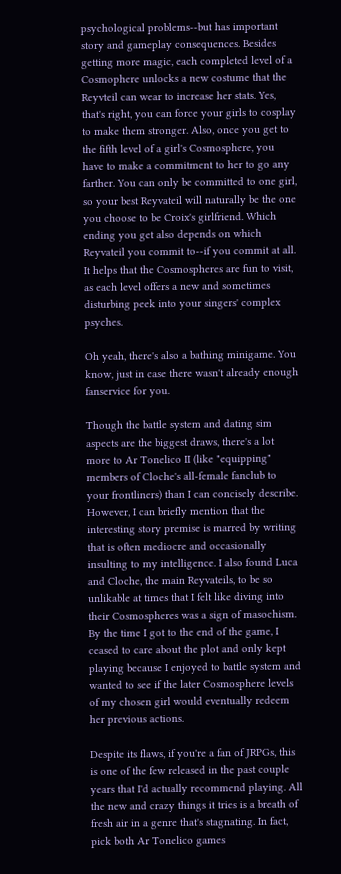psychological problems--but has important story and gameplay consequences. Besides getting more magic, each completed level of a Cosmophere unlocks a new costume that the Reyvteil can wear to increase her stats. Yes, that's right, you can force your girls to cosplay to make them stronger. Also, once you get to the fifth level of a girl's Cosmosphere, you have to make a commitment to her to go any farther. You can only be committed to one girl, so your best Reyvateil will naturally be the one you choose to be Croix's girlfriend. Which ending you get also depends on which Reyvateil you commit to--if you commit at all. It helps that the Cosmospheres are fun to visit, as each level offers a new and sometimes disturbing peek into your singers' complex psyches.

Oh yeah, there's also a bathing minigame. You know, just in case there wasn't already enough fanservice for you.

Though the battle system and dating sim aspects are the biggest draws, there's a lot more to Ar Tonelico II (like "equipping" members of Cloche's all-female fanclub to your frontliners) than I can concisely describe. However, I can briefly mention that the interesting story premise is marred by writing that is often mediocre and occasionally insulting to my intelligence. I also found Luca and Cloche, the main Reyvateils, to be so unlikable at times that I felt like diving into their Cosmospheres was a sign of masochism. By the time I got to the end of the game, I ceased to care about the plot and only kept playing because I enjoyed to battle system and wanted to see if the later Cosmosphere levels of my chosen girl would eventually redeem her previous actions.

Despite its flaws, if you're a fan of JRPGs, this is one of the few released in the past couple years that I'd actually recommend playing. All the new and crazy things it tries is a breath of fresh air in a genre that's stagnating. In fact, pick both Ar Tonelico games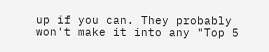up if you can. They probably won't make it into any "Top 5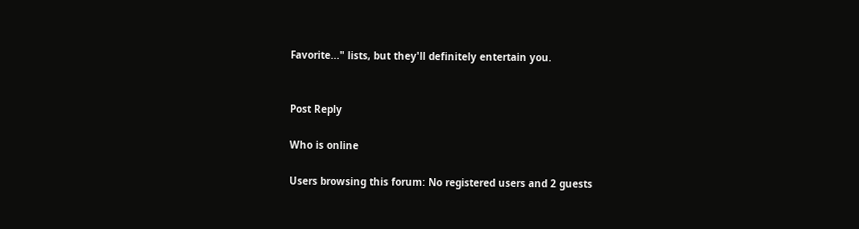Favorite..." lists, but they'll definitely entertain you.


Post Reply

Who is online

Users browsing this forum: No registered users and 2 guests